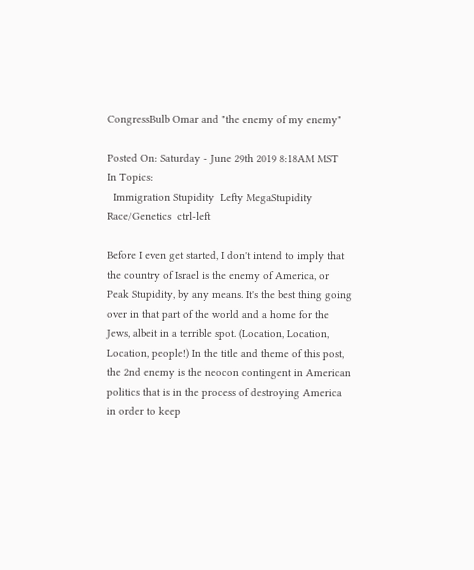CongressBulb Omar and "the enemy of my enemy"

Posted On: Saturday - June 29th 2019 8:18AM MST
In Topics:
  Immigration Stupidity  Lefty MegaStupidity  Race/Genetics  ctrl-left

Before I even get started, I don't intend to imply that the country of Israel is the enemy of America, or Peak Stupidity, by any means. It's the best thing going over in that part of the world and a home for the Jews, albeit in a terrible spot. (Location, Location, Location, people!) In the title and theme of this post, the 2nd enemy is the neocon contingent in American politics that is in the process of destroying America in order to keep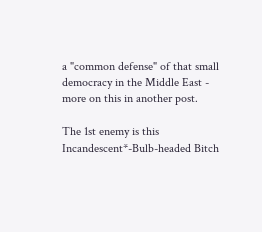a "common defense" of that small democracy in the Middle East - more on this in another post.

The 1st enemy is this Incandescent*-Bulb-headed Bitch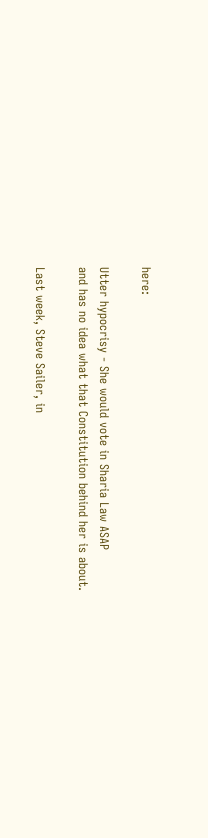here:

Utter hypocrisy - She would vote in Sharia Law ASAP
and has no idea what that Constitution behind her is about.

Last week, Steve Sailer, in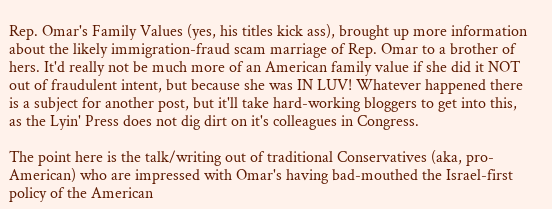Rep. Omar's Family Values (yes, his titles kick ass), brought up more information about the likely immigration-fraud scam marriage of Rep. Omar to a brother of hers. It'd really not be much more of an American family value if she did it NOT out of fraudulent intent, but because she was IN LUV! Whatever happened there is a subject for another post, but it'll take hard-working bloggers to get into this, as the Lyin' Press does not dig dirt on it's colleagues in Congress.

The point here is the talk/writing out of traditional Conservatives (aka, pro-American) who are impressed with Omar's having bad-mouthed the Israel-first policy of the American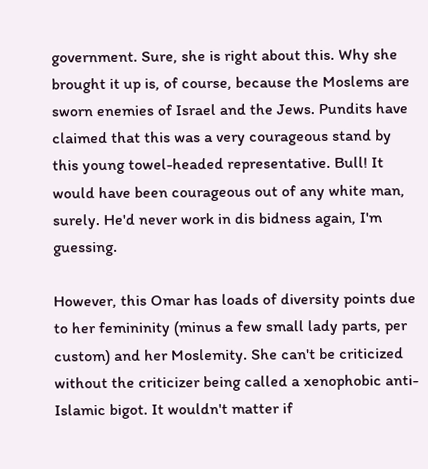government. Sure, she is right about this. Why she brought it up is, of course, because the Moslems are sworn enemies of Israel and the Jews. Pundits have claimed that this was a very courageous stand by this young towel-headed representative. Bull! It would have been courageous out of any white man, surely. He'd never work in dis bidness again, I'm guessing.

However, this Omar has loads of diversity points due to her femininity (minus a few small lady parts, per custom) and her Moslemity. She can't be criticized without the criticizer being called a xenophobic anti-Islamic bigot. It wouldn't matter if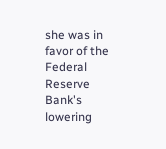she was in favor of the Federal Reserve Bank's lowering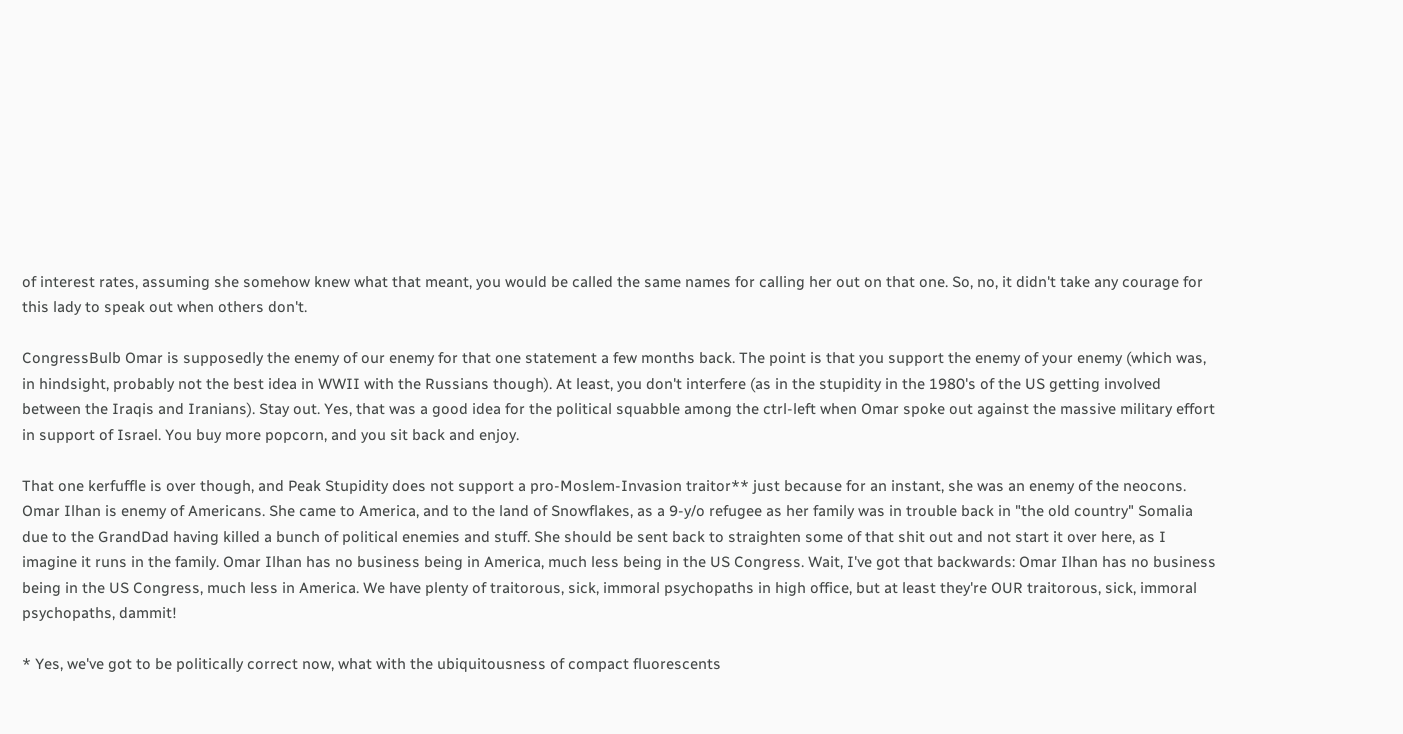of interest rates, assuming she somehow knew what that meant, you would be called the same names for calling her out on that one. So, no, it didn't take any courage for this lady to speak out when others don't.

CongressBulb Omar is supposedly the enemy of our enemy for that one statement a few months back. The point is that you support the enemy of your enemy (which was, in hindsight, probably not the best idea in WWII with the Russians though). At least, you don't interfere (as in the stupidity in the 1980's of the US getting involved between the Iraqis and Iranians). Stay out. Yes, that was a good idea for the political squabble among the ctrl-left when Omar spoke out against the massive military effort in support of Israel. You buy more popcorn, and you sit back and enjoy.

That one kerfuffle is over though, and Peak Stupidity does not support a pro-Moslem-Invasion traitor** just because for an instant, she was an enemy of the neocons. Omar Ilhan is enemy of Americans. She came to America, and to the land of Snowflakes, as a 9-y/o refugee as her family was in trouble back in "the old country" Somalia due to the GrandDad having killed a bunch of political enemies and stuff. She should be sent back to straighten some of that shit out and not start it over here, as I imagine it runs in the family. Omar Ilhan has no business being in America, much less being in the US Congress. Wait, I've got that backwards: Omar Ilhan has no business being in the US Congress, much less in America. We have plenty of traitorous, sick, immoral psychopaths in high office, but at least they're OUR traitorous, sick, immoral psychopaths, dammit!

* Yes, we've got to be politically correct now, what with the ubiquitousness of compact fluorescents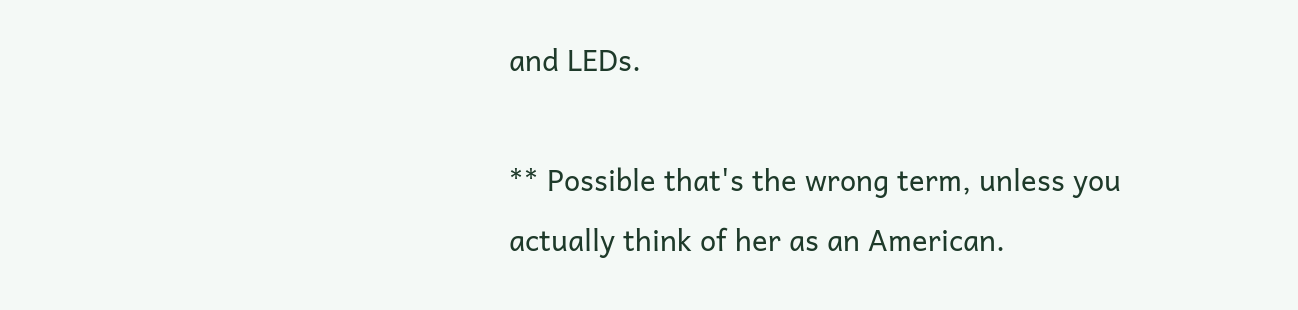and LEDs.

** Possible that's the wrong term, unless you actually think of her as an American.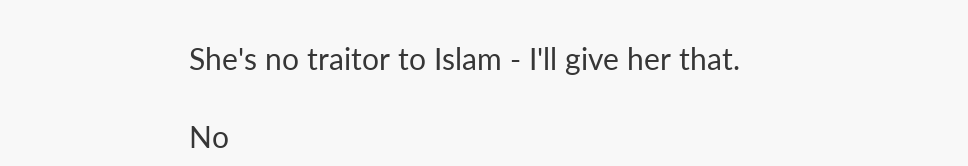She's no traitor to Islam - I'll give her that.

No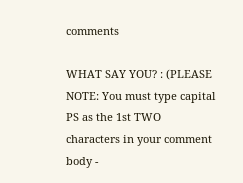comments

WHAT SAY YOU? : (PLEASE NOTE: You must type capital PS as the 1st TWO characters in your comment body -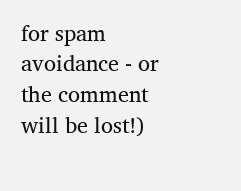for spam avoidance - or the comment will be lost!)